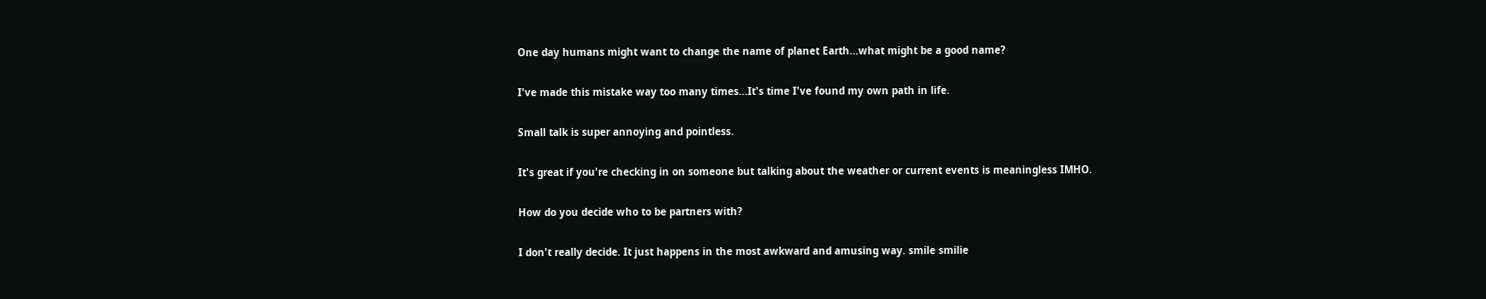One day humans might want to change the name of planet Earth...what might be a good name?

I've made this mistake way too many times...It's time I've found my own path in life.

Small talk is super annoying and pointless.

It's great if you're checking in on someone but talking about the weather or current events is meaningless IMHO.

How do you decide who to be partners with?

I don't really decide. It just happens in the most awkward and amusing way. smile smilie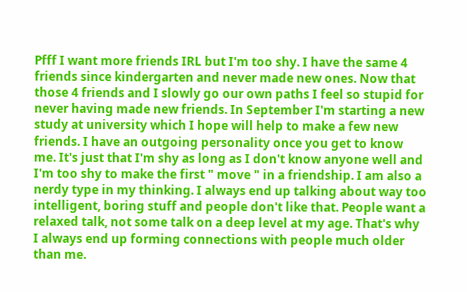Pfff I want more friends IRL but I'm too shy. I have the same 4 friends since kindergarten and never made new ones. Now that those 4 friends and I slowly go our own paths I feel so stupid for never having made new friends. In September I'm starting a new study at university which I hope will help to make a few new friends. I have an outgoing personality once you get to know me. It's just that I'm shy as long as I don't know anyone well and I'm too shy to make the first " move " in a friendship. I am also a nerdy type in my thinking. I always end up talking about way too intelligent, boring stuff and people don't like that. People want a relaxed talk, not some talk on a deep level at my age. That's why I always end up forming connections with people much older than me.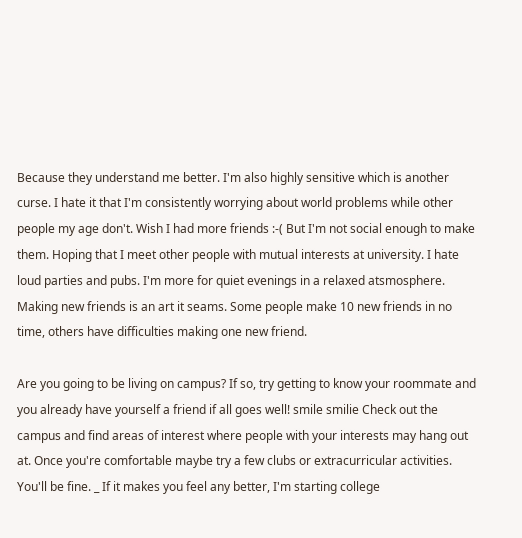Because they understand me better. I'm also highly sensitive which is another curse. I hate it that I'm consistently worrying about world problems while other people my age don't. Wish I had more friends :-( But I'm not social enough to make them. Hoping that I meet other people with mutual interests at university. I hate loud parties and pubs. I'm more for quiet evenings in a relaxed atsmosphere. Making new friends is an art it seams. Some people make 10 new friends in no time, others have difficulties making one new friend.

Are you going to be living on campus? If so, try getting to know your roommate and you already have yourself a friend if all goes well! smile smilie Check out the campus and find areas of interest where people with your interests may hang out at. Once you're comfortable maybe try a few clubs or extracurricular activities. You'll be fine. _ If it makes you feel any better, I'm starting college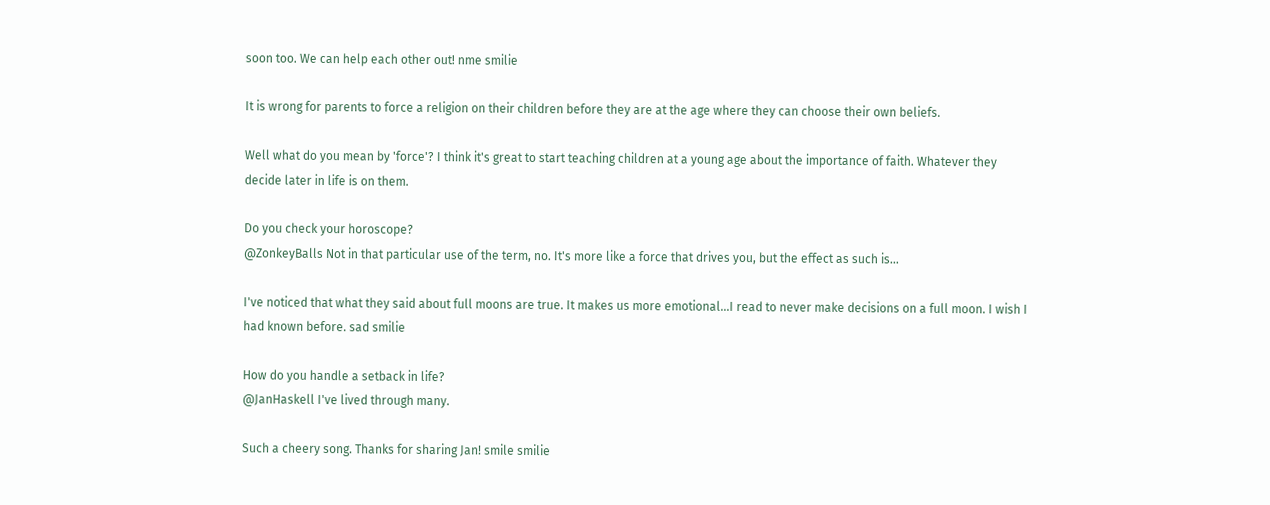soon too. We can help each other out! nme smilie

It is wrong for parents to force a religion on their children before they are at the age where they can choose their own beliefs.

Well what do you mean by 'force'? I think it's great to start teaching children at a young age about the importance of faith. Whatever they decide later in life is on them.

Do you check your horoscope?
@ZonkeyBalls Not in that particular use of the term, no. It's more like a force that drives you, but the effect as such is...

I've noticed that what they said about full moons are true. It makes us more emotional...I read to never make decisions on a full moon. I wish I had known before. sad smilie

How do you handle a setback in life?
@JanHaskell I've lived through many.

Such a cheery song. Thanks for sharing Jan! smile smilie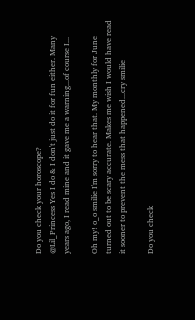Do you check your horoscope?
@Lil_Princess Yes I do & I don't just do it for fun either. Many years ago, I read mine and it gave me a warning...of course I...

Oh my! o_o smilie I'm sorry to hear that. My monthly for June turned out to be scary accurate. Makes me wish I would have read it sooner to prevent the mess that happened...cry smilie

Do you check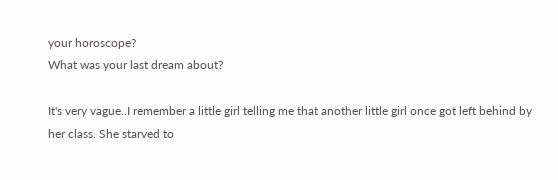your horoscope?
What was your last dream about?

It's very vague..I remember a little girl telling me that another little girl once got left behind by her class. She starved to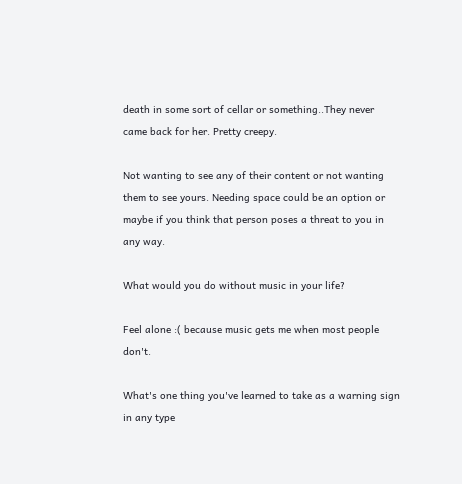death in some sort of cellar or something..They never came back for her. Pretty creepy.

Not wanting to see any of their content or not wanting them to see yours. Needing space could be an option or maybe if you think that person poses a threat to you in any way.

What would you do without music in your life?

Feel alone :( because music gets me when most people don't.

What's one thing you've learned to take as a warning sign in any type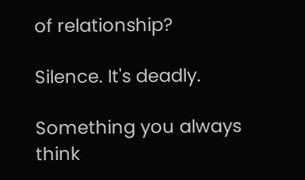of relationship?

Silence. It's deadly.

Something you always think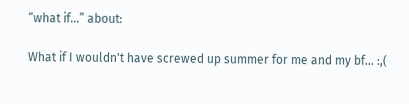“what if…” about:

What if I wouldn't have screwed up summer for me and my bf... :,(